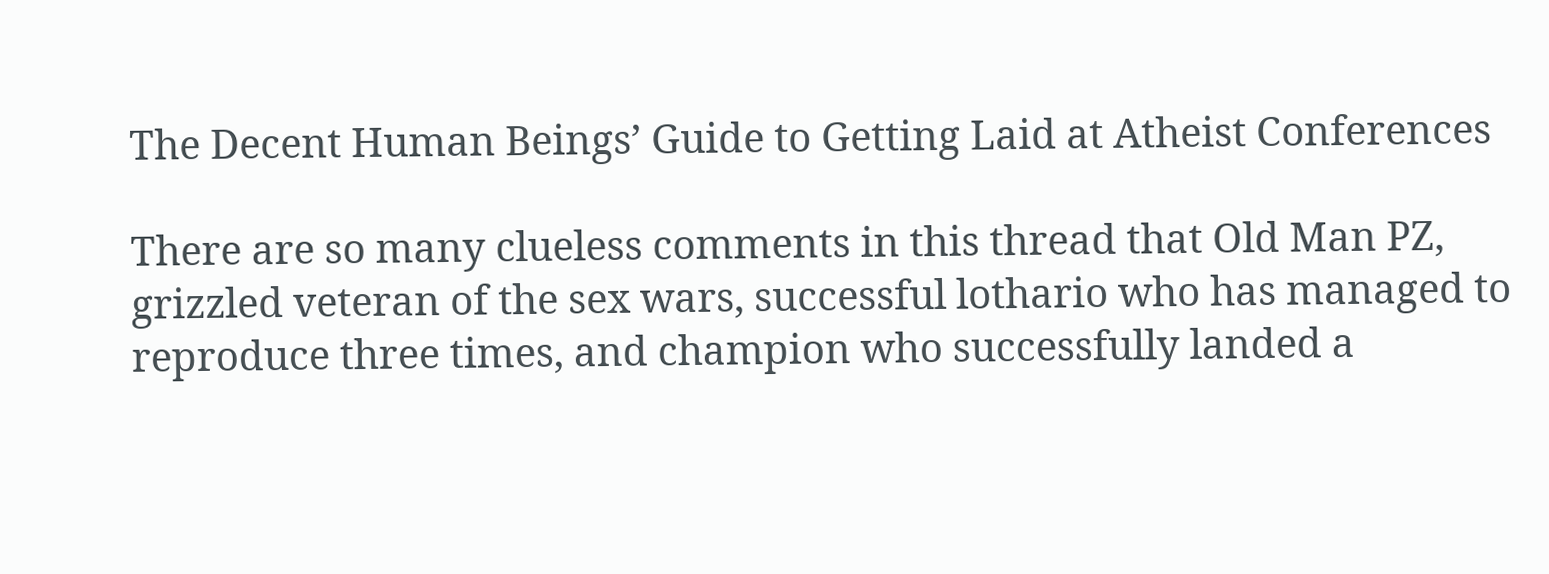The Decent Human Beings’ Guide to Getting Laid at Atheist Conferences

There are so many clueless comments in this thread that Old Man PZ, grizzled veteran of the sex wars, successful lothario who has managed to reproduce three times, and champion who successfully landed a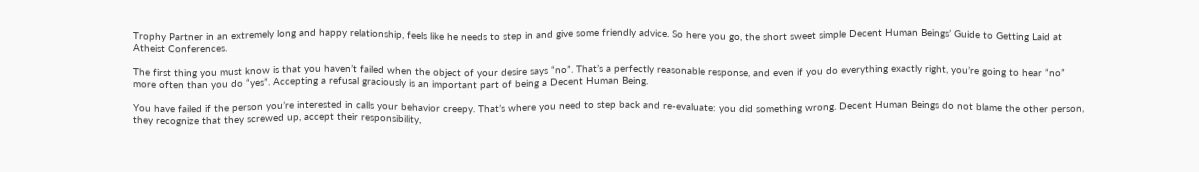Trophy Partner in an extremely long and happy relationship, feels like he needs to step in and give some friendly advice. So here you go, the short sweet simple Decent Human Beings’ Guide to Getting Laid at Atheist Conferences.

The first thing you must know is that you haven’t failed when the object of your desire says “no”. That’s a perfectly reasonable response, and even if you do everything exactly right, you’re going to hear “no” more often than you do “yes”. Accepting a refusal graciously is an important part of being a Decent Human Being.

You have failed if the person you’re interested in calls your behavior creepy. That’s where you need to step back and re-evaluate: you did something wrong. Decent Human Beings do not blame the other person, they recognize that they screwed up, accept their responsibility,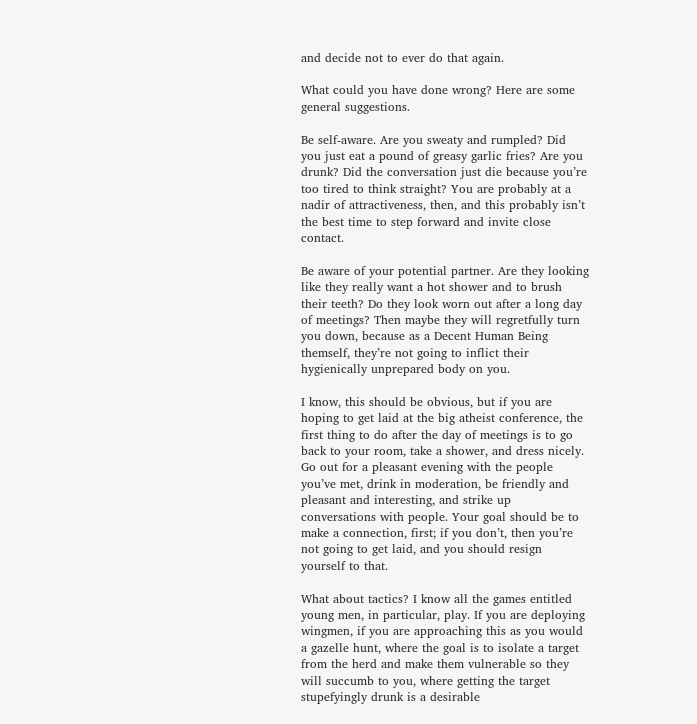and decide not to ever do that again.

What could you have done wrong? Here are some general suggestions.

Be self-aware. Are you sweaty and rumpled? Did you just eat a pound of greasy garlic fries? Are you drunk? Did the conversation just die because you’re too tired to think straight? You are probably at a nadir of attractiveness, then, and this probably isn’t the best time to step forward and invite close contact.

Be aware of your potential partner. Are they looking like they really want a hot shower and to brush their teeth? Do they look worn out after a long day of meetings? Then maybe they will regretfully turn you down, because as a Decent Human Being themself, they’re not going to inflict their hygienically unprepared body on you.

I know, this should be obvious, but if you are hoping to get laid at the big atheist conference, the first thing to do after the day of meetings is to go back to your room, take a shower, and dress nicely. Go out for a pleasant evening with the people you’ve met, drink in moderation, be friendly and pleasant and interesting, and strike up conversations with people. Your goal should be to make a connection, first; if you don’t, then you’re not going to get laid, and you should resign yourself to that.

What about tactics? I know all the games entitled young men, in particular, play. If you are deploying wingmen, if you are approaching this as you would a gazelle hunt, where the goal is to isolate a target from the herd and make them vulnerable so they will succumb to you, where getting the target stupefyingly drunk is a desirable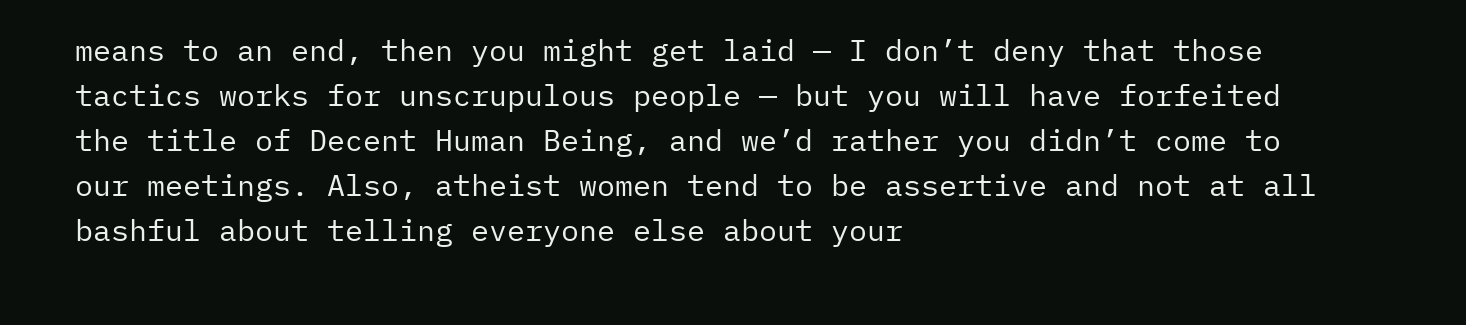means to an end, then you might get laid — I don’t deny that those tactics works for unscrupulous people — but you will have forfeited the title of Decent Human Being, and we’d rather you didn’t come to our meetings. Also, atheist women tend to be assertive and not at all bashful about telling everyone else about your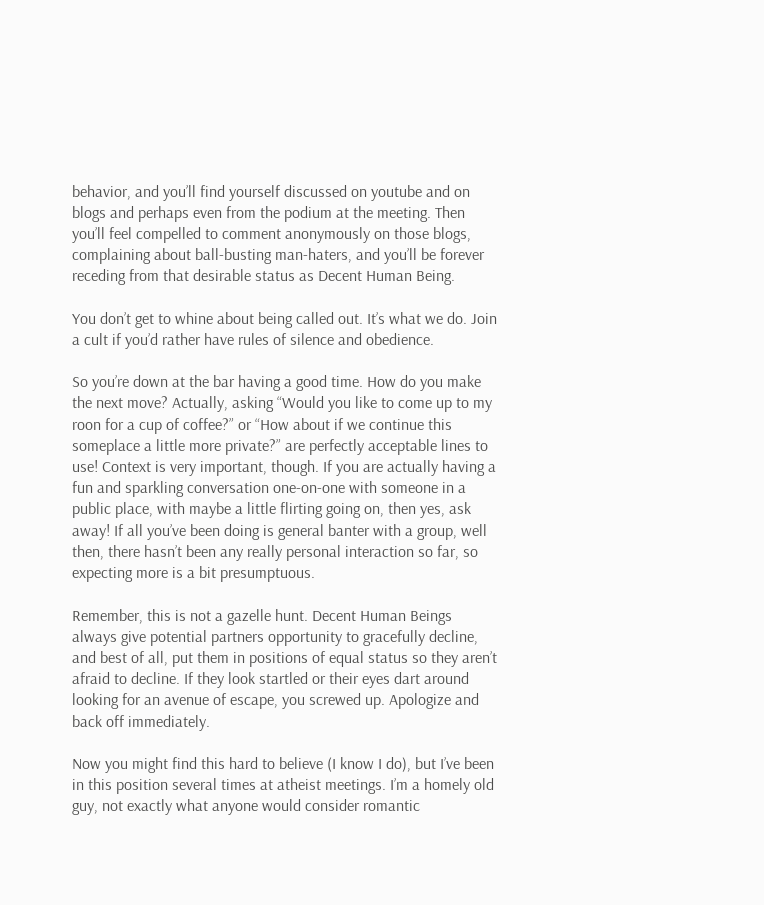behavior, and you’ll find yourself discussed on youtube and on blogs and perhaps even from the podium at the meeting. Then you’ll feel compelled to comment anonymously on those blogs, complaining about ball-busting man-haters, and you’ll be forever receding from that desirable status as Decent Human Being.

You don’t get to whine about being called out. It’s what we do. Join a cult if you’d rather have rules of silence and obedience.

So you’re down at the bar having a good time. How do you make the next move? Actually, asking “Would you like to come up to my roon for a cup of coffee?” or “How about if we continue this someplace a little more private?” are perfectly acceptable lines to use! Context is very important, though. If you are actually having a fun and sparkling conversation one-on-one with someone in a public place, with maybe a little flirting going on, then yes, ask away! If all you’ve been doing is general banter with a group, well then, there hasn’t been any really personal interaction so far, so expecting more is a bit presumptuous.

Remember, this is not a gazelle hunt. Decent Human Beings always give potential partners opportunity to gracefully decline, and best of all, put them in positions of equal status so they aren’t afraid to decline. If they look startled or their eyes dart around looking for an avenue of escape, you screwed up. Apologize and back off immediately.

Now you might find this hard to believe (I know I do), but I’ve been in this position several times at atheist meetings. I’m a homely old guy, not exactly what anyone would consider romantic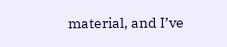material, and I’ve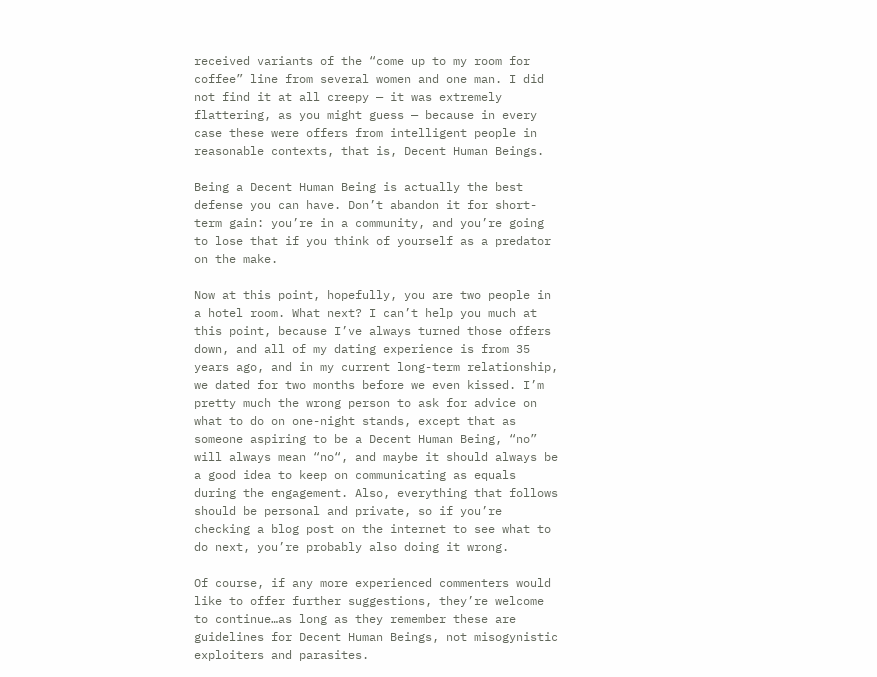received variants of the “come up to my room for coffee” line from several women and one man. I did not find it at all creepy — it was extremely flattering, as you might guess — because in every case these were offers from intelligent people in reasonable contexts, that is, Decent Human Beings.

Being a Decent Human Being is actually the best defense you can have. Don’t abandon it for short-term gain: you’re in a community, and you’re going to lose that if you think of yourself as a predator on the make.

Now at this point, hopefully, you are two people in a hotel room. What next? I can’t help you much at this point, because I’ve always turned those offers down, and all of my dating experience is from 35 years ago, and in my current long-term relationship, we dated for two months before we even kissed. I’m pretty much the wrong person to ask for advice on what to do on one-night stands, except that as someone aspiring to be a Decent Human Being, “no” will always mean “no“, and maybe it should always be a good idea to keep on communicating as equals during the engagement. Also, everything that follows should be personal and private, so if you’re checking a blog post on the internet to see what to do next, you’re probably also doing it wrong.

Of course, if any more experienced commenters would like to offer further suggestions, they’re welcome to continue…as long as they remember these are guidelines for Decent Human Beings, not misogynistic exploiters and parasites.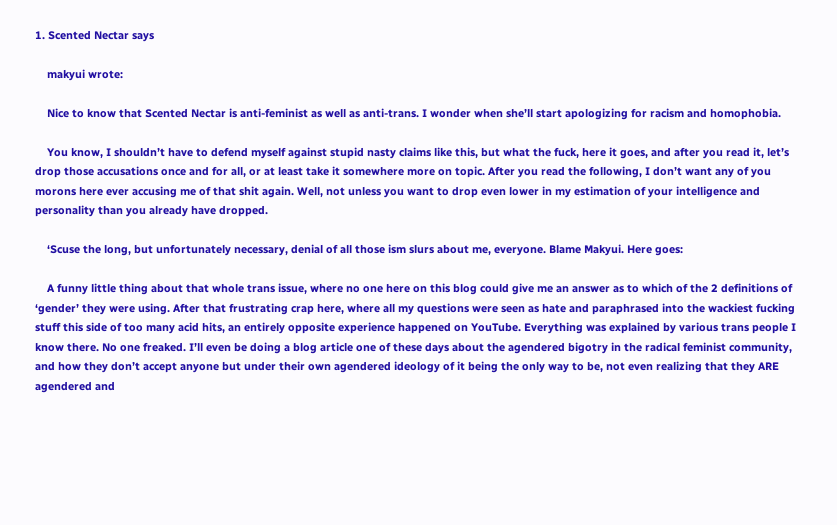1. Scented Nectar says

    makyui wrote:

    Nice to know that Scented Nectar is anti-feminist as well as anti-trans. I wonder when she’ll start apologizing for racism and homophobia.

    You know, I shouldn’t have to defend myself against stupid nasty claims like this, but what the fuck, here it goes, and after you read it, let’s drop those accusations once and for all, or at least take it somewhere more on topic. After you read the following, I don’t want any of you morons here ever accusing me of that shit again. Well, not unless you want to drop even lower in my estimation of your intelligence and personality than you already have dropped.

    ‘Scuse the long, but unfortunately necessary, denial of all those ism slurs about me, everyone. Blame Makyui. Here goes:

    A funny little thing about that whole trans issue, where no one here on this blog could give me an answer as to which of the 2 definitions of ‘gender’ they were using. After that frustrating crap here, where all my questions were seen as hate and paraphrased into the wackiest fucking stuff this side of too many acid hits, an entirely opposite experience happened on YouTube. Everything was explained by various trans people I know there. No one freaked. I’ll even be doing a blog article one of these days about the agendered bigotry in the radical feminist community, and how they don’t accept anyone but under their own agendered ideology of it being the only way to be, not even realizing that they ARE agendered and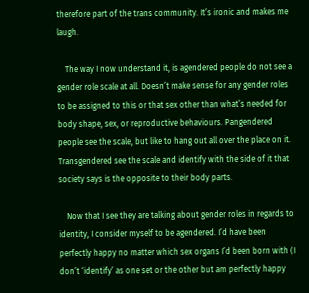therefore part of the trans community. It’s ironic and makes me laugh.

    The way I now understand it, is agendered people do not see a gender role scale at all. Doesn’t make sense for any gender roles to be assigned to this or that sex other than what’s needed for body shape, sex, or reproductive behaviours. Pangendered people see the scale, but like to hang out all over the place on it. Transgendered see the scale and identify with the side of it that society says is the opposite to their body parts.

    Now that I see they are talking about gender roles in regards to identity, I consider myself to be agendered. I’d have been perfectly happy no matter which sex organs I’d been born with (I don’t ‘identify’ as one set or the other but am perfectly happy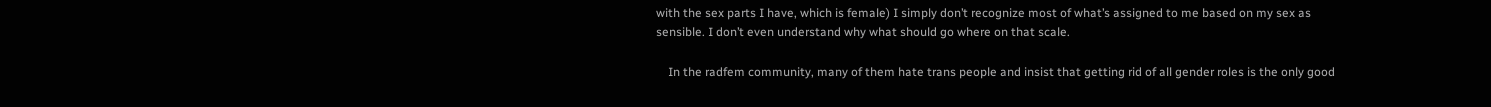with the sex parts I have, which is female) I simply don’t recognize most of what’s assigned to me based on my sex as sensible. I don’t even understand why what should go where on that scale.

    In the radfem community, many of them hate trans people and insist that getting rid of all gender roles is the only good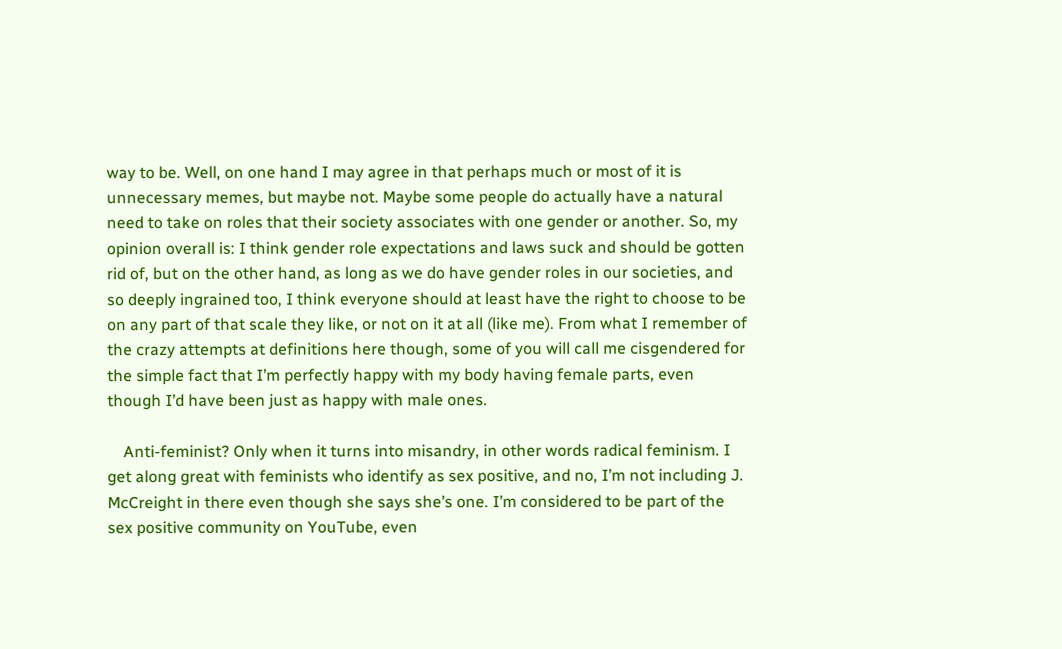way to be. Well, on one hand I may agree in that perhaps much or most of it is unnecessary memes, but maybe not. Maybe some people do actually have a natural need to take on roles that their society associates with one gender or another. So, my opinion overall is: I think gender role expectations and laws suck and should be gotten rid of, but on the other hand, as long as we do have gender roles in our societies, and so deeply ingrained too, I think everyone should at least have the right to choose to be on any part of that scale they like, or not on it at all (like me). From what I remember of the crazy attempts at definitions here though, some of you will call me cisgendered for the simple fact that I’m perfectly happy with my body having female parts, even though I’d have been just as happy with male ones.

    Anti-feminist? Only when it turns into misandry, in other words radical feminism. I get along great with feminists who identify as sex positive, and no, I’m not including J. McCreight in there even though she says she’s one. I’m considered to be part of the sex positive community on YouTube, even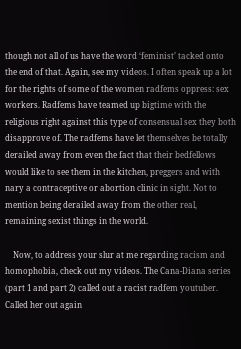though not all of us have the word ‘feminist’ tacked onto the end of that. Again, see my videos. I often speak up a lot for the rights of some of the women radfems oppress: sex workers. Radfems have teamed up bigtime with the religious right against this type of consensual sex they both disapprove of. The radfems have let themselves be totally derailed away from even the fact that their bedfellows would like to see them in the kitchen, preggers and with nary a contraceptive or abortion clinic in sight. Not to mention being derailed away from the other real, remaining sexist things in the world.

    Now, to address your slur at me regarding racism and homophobia, check out my videos. The Cana-Diana series (part 1 and part 2) called out a racist radfem youtuber. Called her out again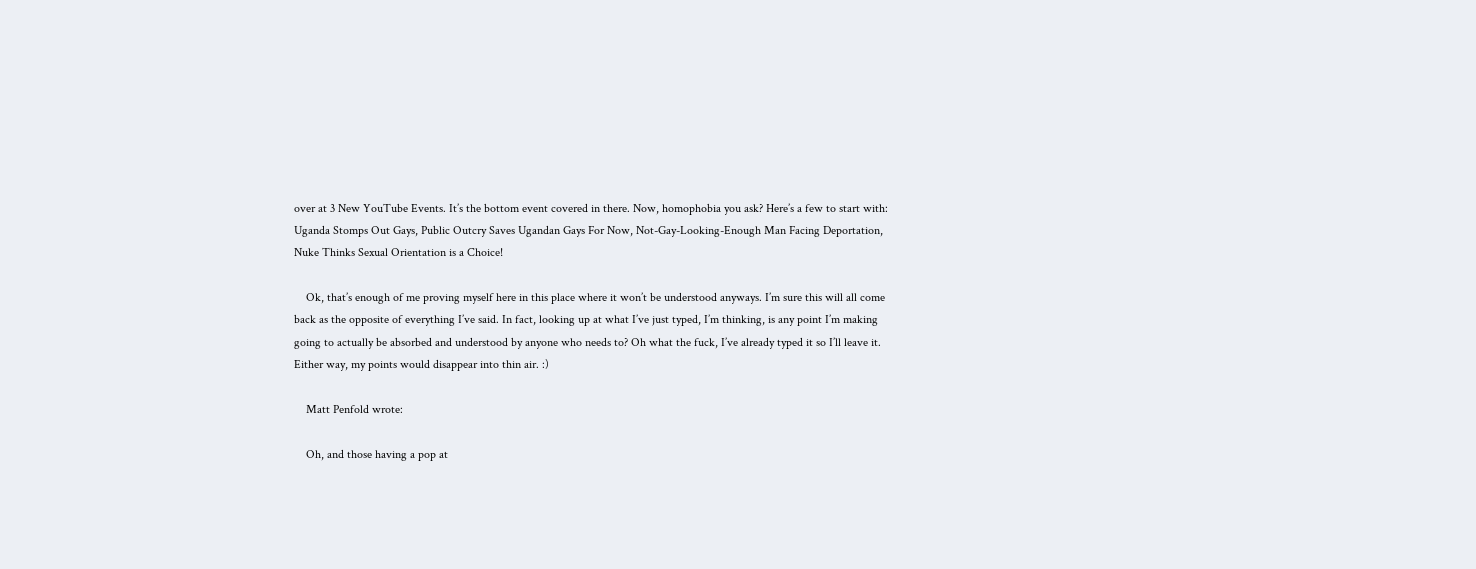over at 3 New YouTube Events. It’s the bottom event covered in there. Now, homophobia you ask? Here’s a few to start with: Uganda Stomps Out Gays, Public Outcry Saves Ugandan Gays For Now, Not-Gay-Looking-Enough Man Facing Deportation, Nuke Thinks Sexual Orientation is a Choice!

    Ok, that’s enough of me proving myself here in this place where it won’t be understood anyways. I’m sure this will all come back as the opposite of everything I’ve said. In fact, looking up at what I’ve just typed, I’m thinking, is any point I’m making going to actually be absorbed and understood by anyone who needs to? Oh what the fuck, I’ve already typed it so I’ll leave it. Either way, my points would disappear into thin air. :)

    Matt Penfold wrote:

    Oh, and those having a pop at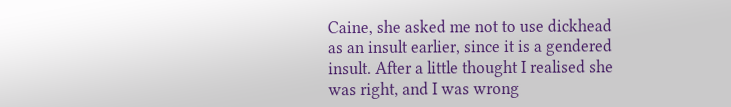Caine, she asked me not to use dickhead as an insult earlier, since it is a gendered insult. After a little thought I realised she was right, and I was wrong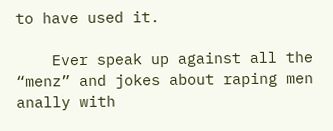to have used it.

    Ever speak up against all the “menz” and jokes about raping men anally with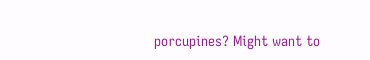porcupines? Might want to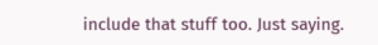include that stuff too. Just saying.